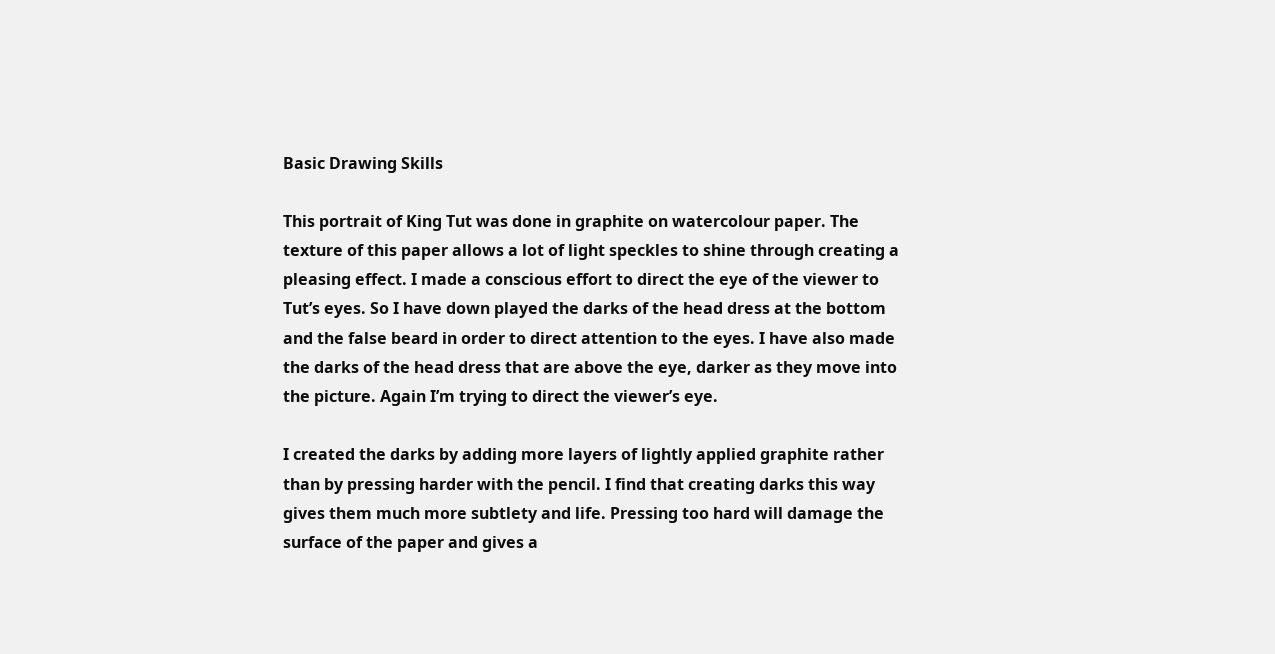Basic Drawing Skills

This portrait of King Tut was done in graphite on watercolour paper. The texture of this paper allows a lot of light speckles to shine through creating a pleasing effect. I made a conscious effort to direct the eye of the viewer to Tut’s eyes. So I have down played the darks of the head dress at the bottom and the false beard in order to direct attention to the eyes. I have also made the darks of the head dress that are above the eye, darker as they move into the picture. Again I’m trying to direct the viewer’s eye.

I created the darks by adding more layers of lightly applied graphite rather than by pressing harder with the pencil. I find that creating darks this way gives them much more subtlety and life. Pressing too hard will damage the surface of the paper and gives a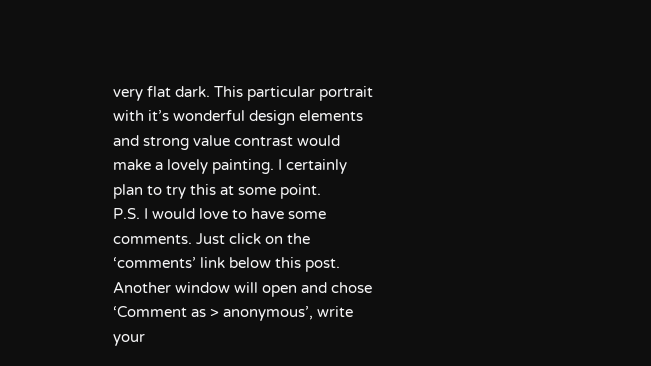very flat dark. This particular portrait with it’s wonderful design elements and strong value contrast would make a lovely painting. I certainly plan to try this at some point.
P.S. I would love to have some comments. Just click on the ‘comments’ link below this post. Another window will open and chose ‘Comment as > anonymous’, write your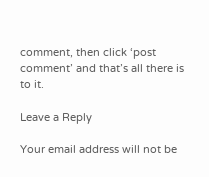comment, then click ‘post comment’ and that’s all there is to it.

Leave a Reply

Your email address will not be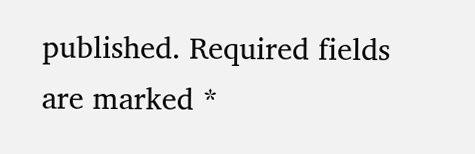published. Required fields are marked *